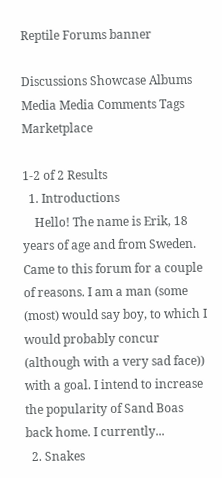Reptile Forums banner

Discussions Showcase Albums Media Media Comments Tags Marketplace

1-2 of 2 Results
  1. Introductions
    Hello! The name is Erik, 18 years of age and from Sweden. Came to this forum for a couple of reasons. I am a man (some (most) would say boy, to which I would probably concur (although with a very sad face)) with a goal. I intend to increase the popularity of Sand Boas back home. I currently...
  2. Snakes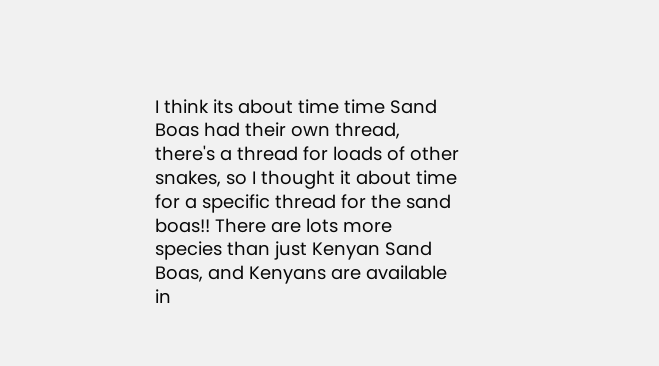I think its about time time Sand Boas had their own thread, there's a thread for loads of other snakes, so I thought it about time for a specific thread for the sand boas!! There are lots more species than just Kenyan Sand Boas, and Kenyans are available in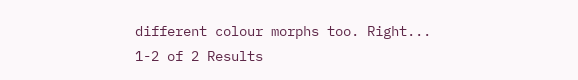different colour morphs too. Right...
1-2 of 2 Results